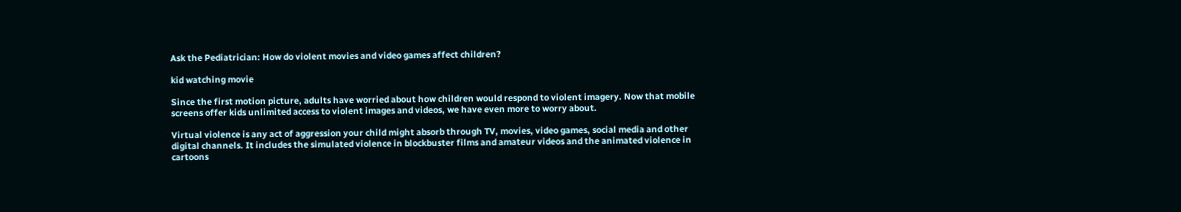Ask the Pediatrician: How do violent movies and video games affect children?

kid watching movie

Since the first motion picture, adults have worried about how children would respond to violent imagery. Now that mobile screens offer kids unlimited access to violent images and videos, we have even more to worry about.

Virtual violence is any act of aggression your child might absorb through TV, movies, video games, social media and other digital channels. It includes the simulated violence in blockbuster films and amateur videos and the animated violence in cartoons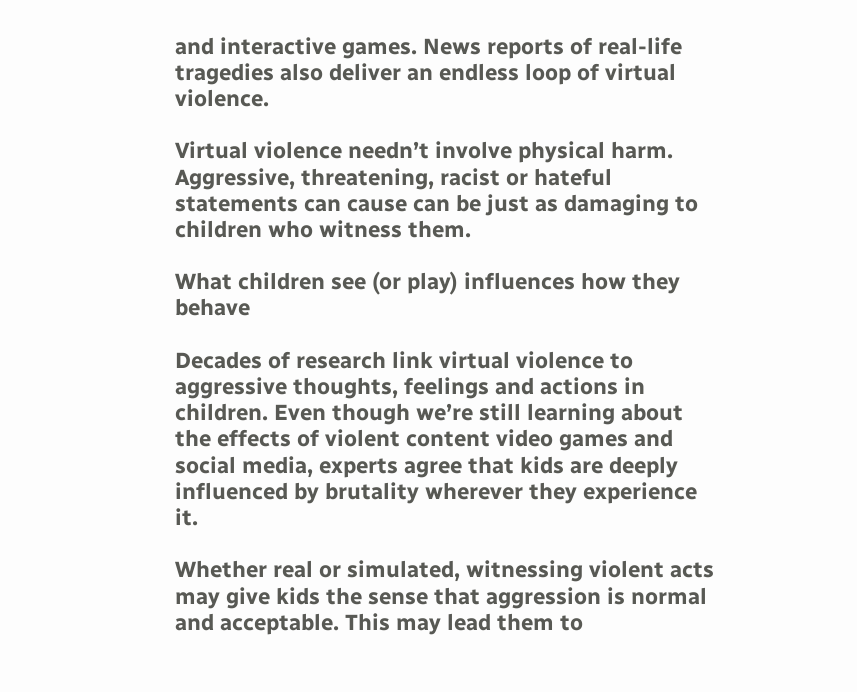and interactive games. News reports of real-life tragedies also deliver an endless loop of virtual violence.

Virtual violence needn’t involve physical harm. Aggressive, threatening, racist or hateful statements can cause can be just as damaging to children who witness them.

What children see (or play) influences how they behave

Decades of research link virtual violence to aggressive thoughts, feelings and actions in children. Even though we’re still learning about the effects of violent content video games and social media, experts agree that kids are deeply influenced by brutality wherever they experience it.

Whether real or simulated, witnessing violent acts may give kids the sense that aggression is normal and acceptable. This may lead them to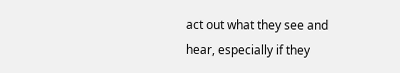act out what they see and hear, especially if they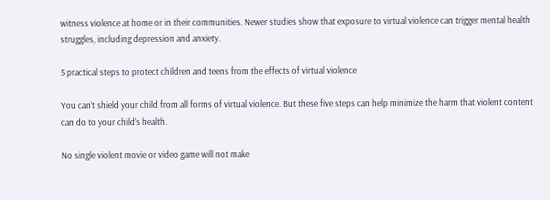witness violence at home or in their communities. Newer studies show that exposure to virtual violence can trigger mental health struggles, including depression and anxiety.

5 practical steps to protect children and teens from the effects of virtual violence

You can’t shield your child from all forms of virtual violence. But these five steps can help minimize the harm that violent content can do to your child’s health.

No single violent movie or video game will not make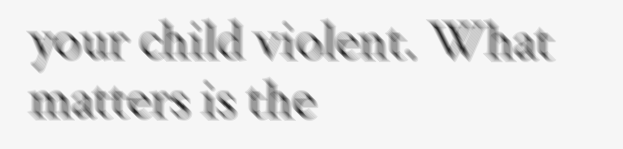your child violent. What matters is the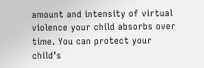amount and intensity of virtual violence your child absorbs over time. You can protect your child’s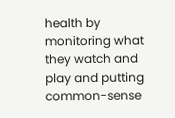health by monitoring what they watch and play and putting common-sense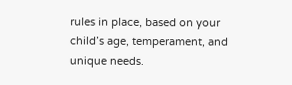rules in place, based on your child’s age, temperament, and unique needs.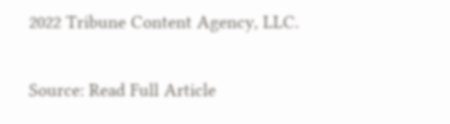2022 Tribune Content Agency, LLC.

Source: Read Full Article